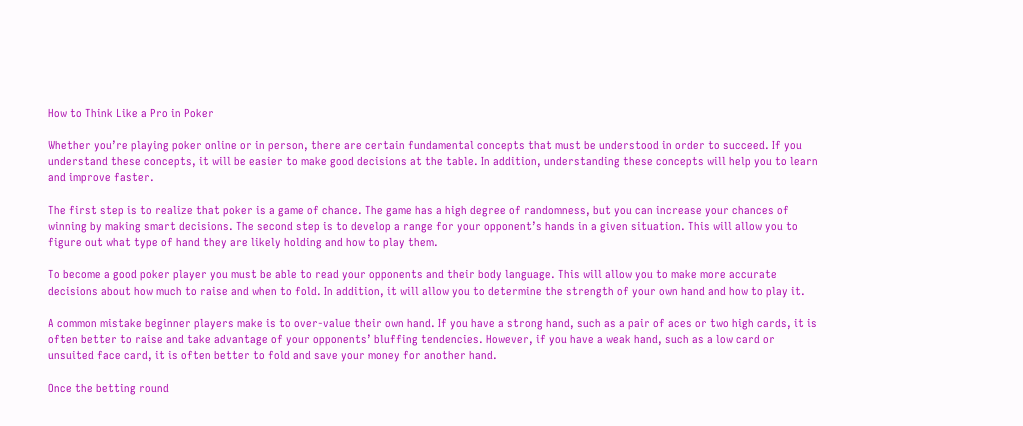How to Think Like a Pro in Poker

Whether you’re playing poker online or in person, there are certain fundamental concepts that must be understood in order to succeed. If you understand these concepts, it will be easier to make good decisions at the table. In addition, understanding these concepts will help you to learn and improve faster.

The first step is to realize that poker is a game of chance. The game has a high degree of randomness, but you can increase your chances of winning by making smart decisions. The second step is to develop a range for your opponent’s hands in a given situation. This will allow you to figure out what type of hand they are likely holding and how to play them.

To become a good poker player you must be able to read your opponents and their body language. This will allow you to make more accurate decisions about how much to raise and when to fold. In addition, it will allow you to determine the strength of your own hand and how to play it.

A common mistake beginner players make is to over-value their own hand. If you have a strong hand, such as a pair of aces or two high cards, it is often better to raise and take advantage of your opponents’ bluffing tendencies. However, if you have a weak hand, such as a low card or unsuited face card, it is often better to fold and save your money for another hand.

Once the betting round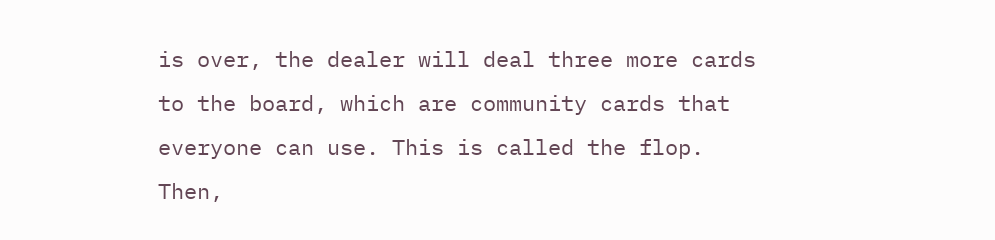is over, the dealer will deal three more cards to the board, which are community cards that everyone can use. This is called the flop. Then,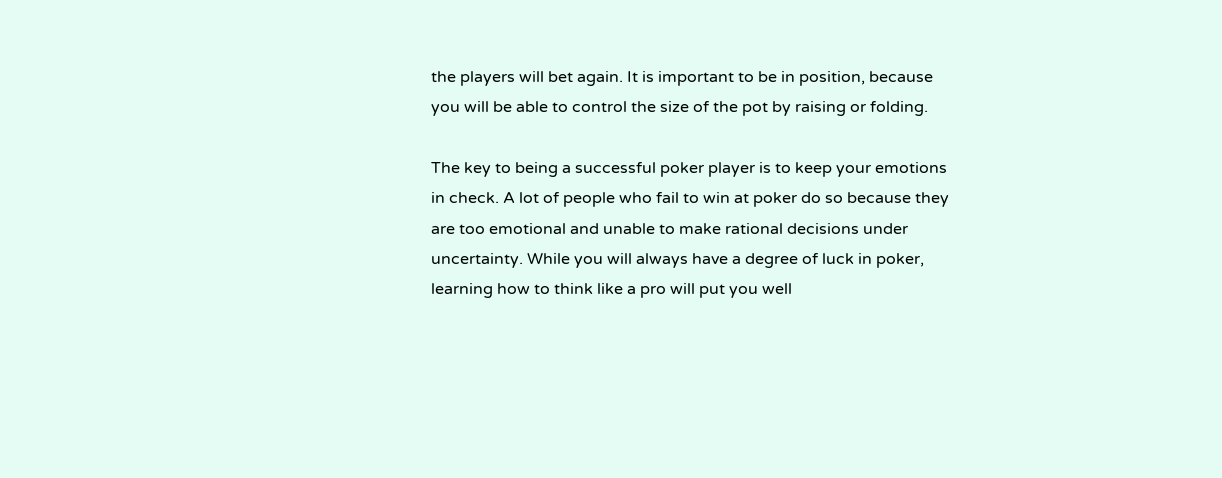the players will bet again. It is important to be in position, because you will be able to control the size of the pot by raising or folding.

The key to being a successful poker player is to keep your emotions in check. A lot of people who fail to win at poker do so because they are too emotional and unable to make rational decisions under uncertainty. While you will always have a degree of luck in poker, learning how to think like a pro will put you well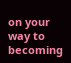on your way to becoming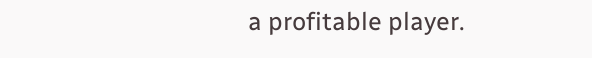a profitable player.